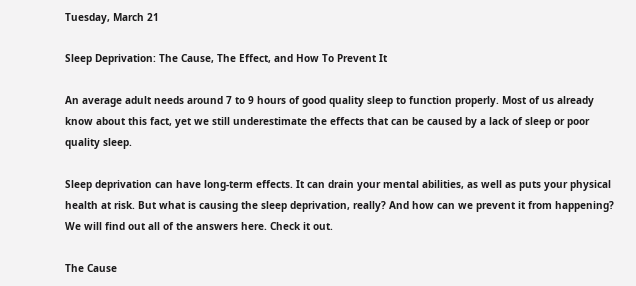Tuesday, March 21

Sleep Deprivation: The Cause, The Effect, and How To Prevent It

An average adult needs around 7 to 9 hours of good quality sleep to function properly. Most of us already know about this fact, yet we still underestimate the effects that can be caused by a lack of sleep or poor quality sleep.

Sleep deprivation can have long-term effects. It can drain your mental abilities, as well as puts your physical health at risk. But what is causing the sleep deprivation, really? And how can we prevent it from happening? We will find out all of the answers here. Check it out.

The Cause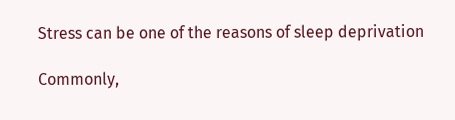Stress can be one of the reasons of sleep deprivation

Commonly,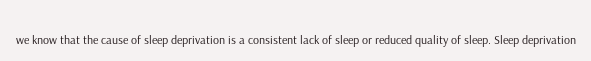we know that the cause of sleep deprivation is a consistent lack of sleep or reduced quality of sleep. Sleep deprivation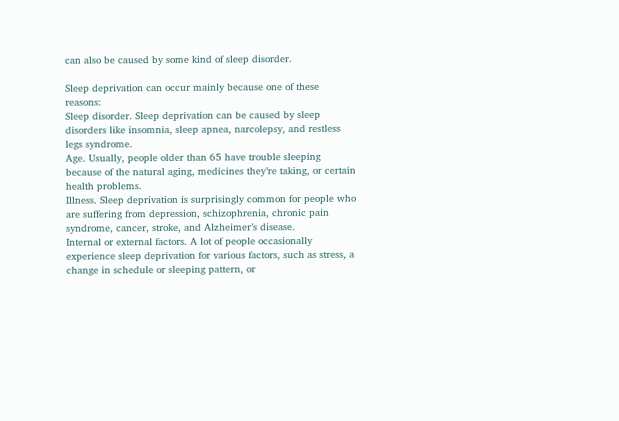can also be caused by some kind of sleep disorder.

Sleep deprivation can occur mainly because one of these reasons:
Sleep disorder. Sleep deprivation can be caused by sleep disorders like insomnia, sleep apnea, narcolepsy, and restless legs syndrome.
Age. Usually, people older than 65 have trouble sleeping because of the natural aging, medicines they’re taking, or certain health problems.
Illness. Sleep deprivation is surprisingly common for people who are suffering from depression, schizophrenia, chronic pain syndrome, cancer, stroke, and Alzheimer’s disease.
Internal or external factors. A lot of people occasionally experience sleep deprivation for various factors, such as stress, a change in schedule or sleeping pattern, or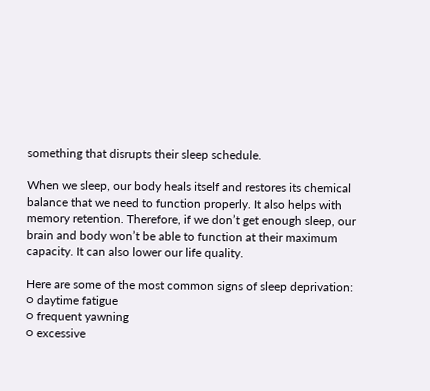something that disrupts their sleep schedule.

When we sleep, our body heals itself and restores its chemical balance that we need to function properly. It also helps with memory retention. Therefore, if we don’t get enough sleep, our brain and body won’t be able to function at their maximum capacity. It can also lower our life quality.

Here are some of the most common signs of sleep deprivation:
○ daytime fatigue
○ frequent yawning
○ excessive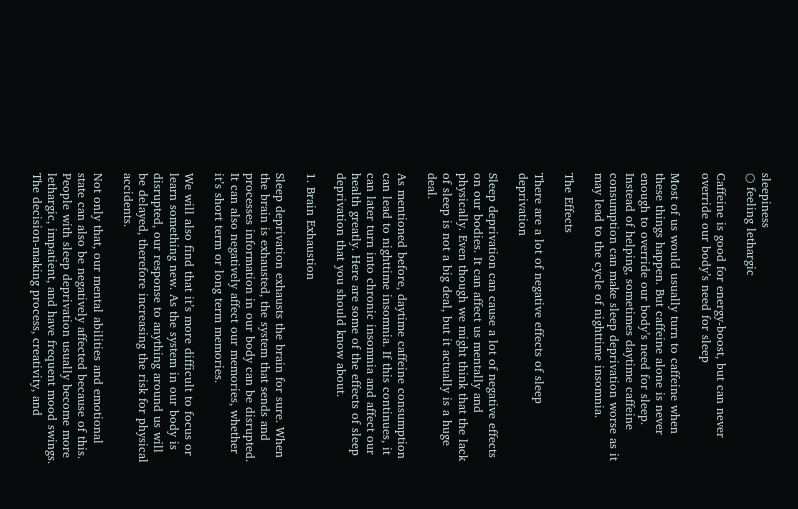sleepiness
○ feeling lethargic

Caffeine is good for energy-boost, but can never override our body’s need for sleep

Most of us would usually turn to caffeine when these things happen. But caffeine alone is never enough to override our body’s need for sleep. Instead of helping, sometimes daytime caffeine consumption can make sleep deprivation worse as it may lead to the cycle of nighttime insomnia.

The Effects

There are a lot of negative effects of sleep deprivation

Sleep deprivation can cause a lot of negative effects on our bodies. It can affect us mentally and physically. Even though we might think that the lack of sleep is not a big deal, but it actually is a huge deal.

As mentioned before, daytime caffeine consumption can lead to nighttime insomnia. If this continues, it can later turn into chronic insomnia and affect our health greatly. Here are some of the effects of sleep deprivation that you should know about.

1. Brain Exhaustion

Sleep deprivation exhausts the brain for sure. When the brain is exhausted, the system that sends and processes information in our body can be disrupted. It can also negatively affect our memories, whether it’s short term or long term memories.

We will also find that it’s more difficult to focus or learn something new. As the system in our body is disrupted, our response to anything around us will be delayed, therefore increasing the risk for physical accidents.

Not only that, our mental abilities and emotional state can also be negatively affected because of this. People with sleep deprivation usually become more lethargic, impatient, and have frequent mood swings. The decision-making process, creativity, and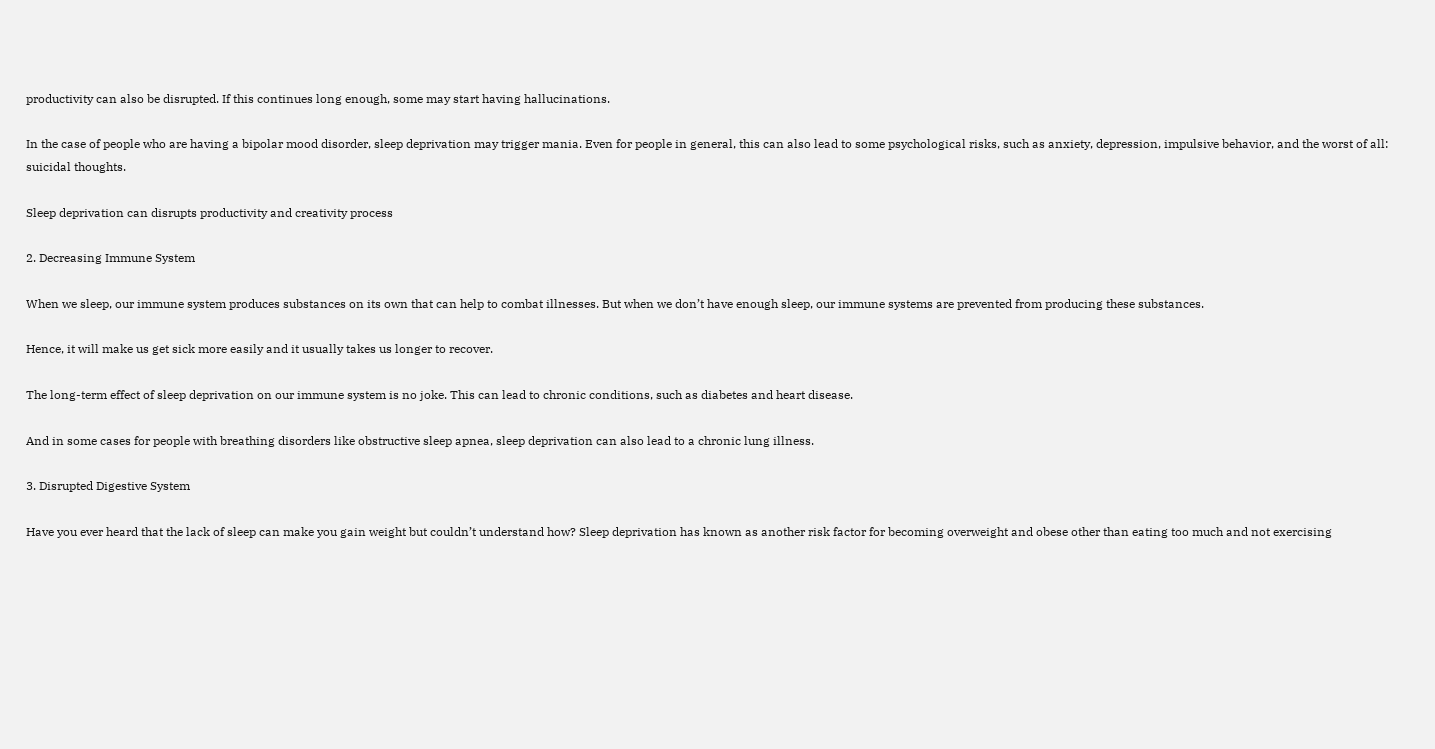productivity can also be disrupted. If this continues long enough, some may start having hallucinations.

In the case of people who are having a bipolar mood disorder, sleep deprivation may trigger mania. Even for people in general, this can also lead to some psychological risks, such as anxiety, depression, impulsive behavior, and the worst of all: suicidal thoughts.

Sleep deprivation can disrupts productivity and creativity process

2. Decreasing Immune System

When we sleep, our immune system produces substances on its own that can help to combat illnesses. But when we don’t have enough sleep, our immune systems are prevented from producing these substances.

Hence, it will make us get sick more easily and it usually takes us longer to recover.

The long-term effect of sleep deprivation on our immune system is no joke. This can lead to chronic conditions, such as diabetes and heart disease.

And in some cases for people with breathing disorders like obstructive sleep apnea, sleep deprivation can also lead to a chronic lung illness.

3. Disrupted Digestive System

Have you ever heard that the lack of sleep can make you gain weight but couldn’t understand how? Sleep deprivation has known as another risk factor for becoming overweight and obese other than eating too much and not exercising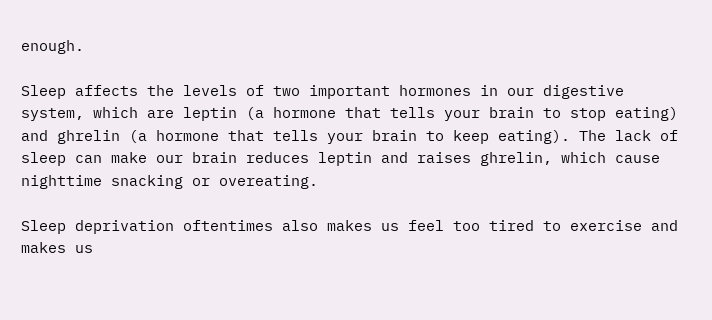enough.

Sleep affects the levels of two important hormones in our digestive system, which are leptin (a hormone that tells your brain to stop eating) and ghrelin (a hormone that tells your brain to keep eating). The lack of sleep can make our brain reduces leptin and raises ghrelin, which cause nighttime snacking or overeating.

Sleep deprivation oftentimes also makes us feel too tired to exercise and makes us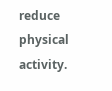reduce physical activity.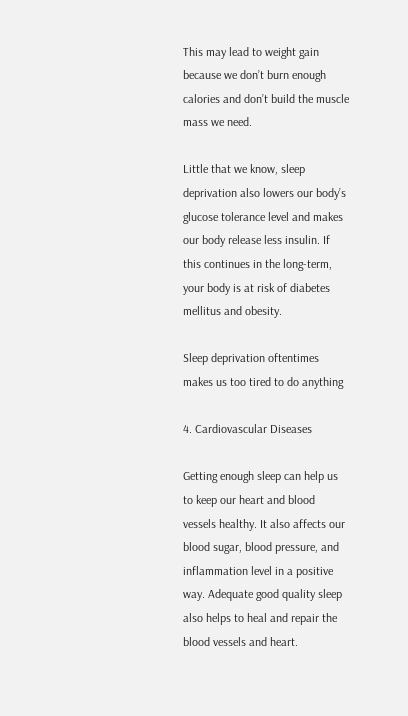This may lead to weight gain because we don’t burn enough calories and don’t build the muscle mass we need.

Little that we know, sleep deprivation also lowers our body’s glucose tolerance level and makes our body release less insulin. If this continues in the long-term, your body is at risk of diabetes mellitus and obesity.

Sleep deprivation oftentimes makes us too tired to do anything

4. Cardiovascular Diseases

Getting enough sleep can help us to keep our heart and blood vessels healthy. It also affects our blood sugar, blood pressure, and inflammation level in a positive way. Adequate good quality sleep also helps to heal and repair the blood vessels and heart.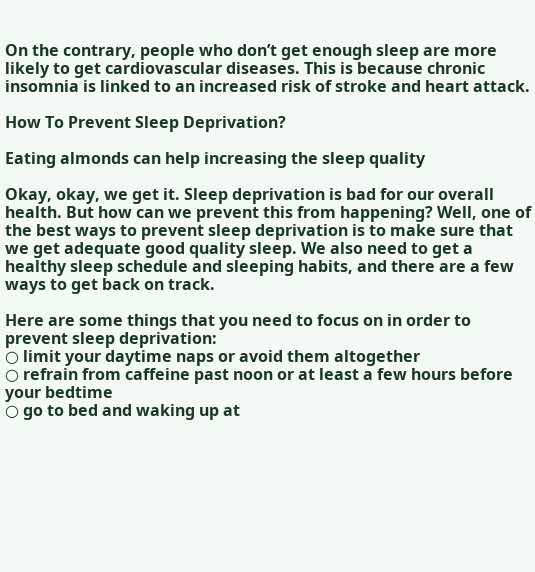On the contrary, people who don’t get enough sleep are more likely to get cardiovascular diseases. This is because chronic insomnia is linked to an increased risk of stroke and heart attack.

How To Prevent Sleep Deprivation?

Eating almonds can help increasing the sleep quality

Okay, okay, we get it. Sleep deprivation is bad for our overall health. But how can we prevent this from happening? Well, one of the best ways to prevent sleep deprivation is to make sure that we get adequate good quality sleep. We also need to get a healthy sleep schedule and sleeping habits, and there are a few ways to get back on track.

Here are some things that you need to focus on in order to prevent sleep deprivation:
○ limit your daytime naps or avoid them altogether
○ refrain from caffeine past noon or at least a few hours before your bedtime
○ go to bed and waking up at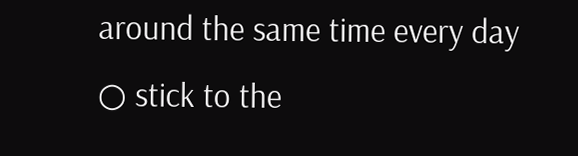around the same time every day
○ stick to the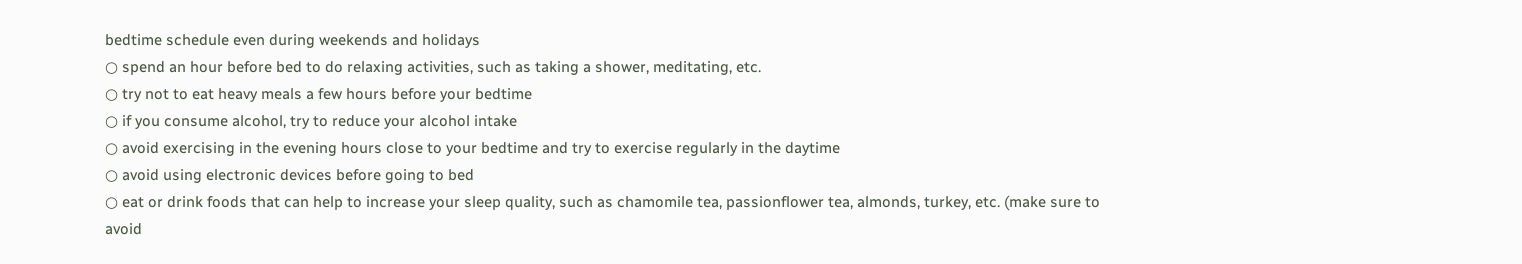bedtime schedule even during weekends and holidays
○ spend an hour before bed to do relaxing activities, such as taking a shower, meditating, etc.
○ try not to eat heavy meals a few hours before your bedtime
○ if you consume alcohol, try to reduce your alcohol intake
○ avoid exercising in the evening hours close to your bedtime and try to exercise regularly in the daytime
○ avoid using electronic devices before going to bed
○ eat or drink foods that can help to increase your sleep quality, such as chamomile tea, passionflower tea, almonds, turkey, etc. (make sure to avoid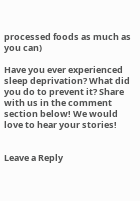processed foods as much as you can)

Have you ever experienced sleep deprivation? What did you do to prevent it? Share with us in the comment section below! We would love to hear your stories!


Leave a Reply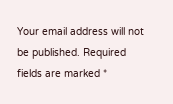Your email address will not be published. Required fields are marked *